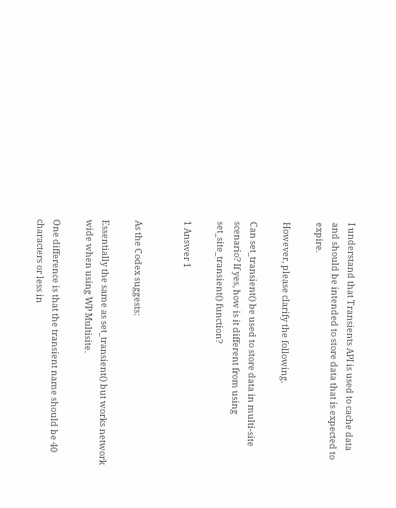I understand that Transients API is used to cache data and should be intended to store data that is expected to expire.

However, please clarify the following.

Can set_transient() be used to store data in multi-site scenario? If yes, how is it different from using set_site_transient() function?

1 Answer 1


As the Codex suggests:

Essentially the same as set_transient() but works network wide when using WP Multisite.

One difference is that the transient name should be 40 characters or less in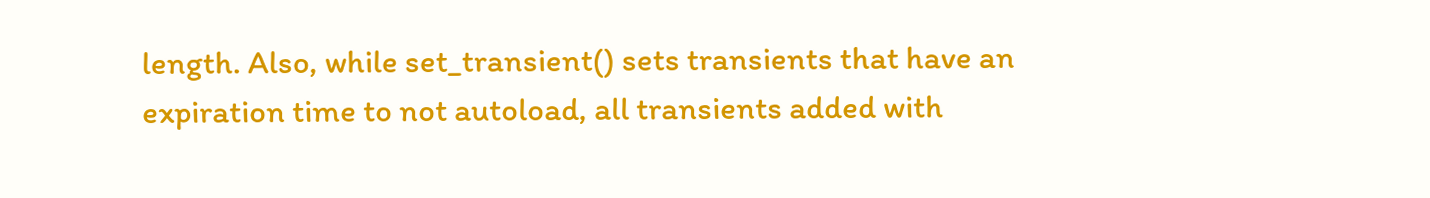length. Also, while set_transient() sets transients that have an expiration time to not autoload, all transients added with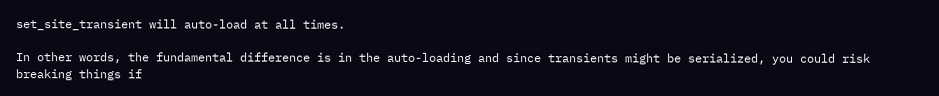set_site_transient will auto-load at all times.

In other words, the fundamental difference is in the auto-loading and since transients might be serialized, you could risk breaking things if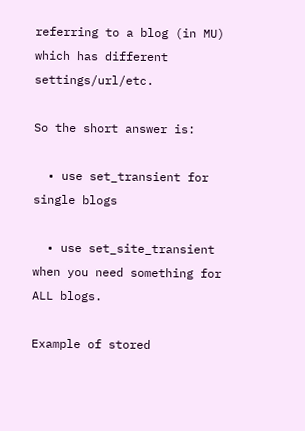referring to a blog (in MU) which has different settings/url/etc.

So the short answer is:

  • use set_transient for single blogs

  • use set_site_transient when you need something for ALL blogs.

Example of stored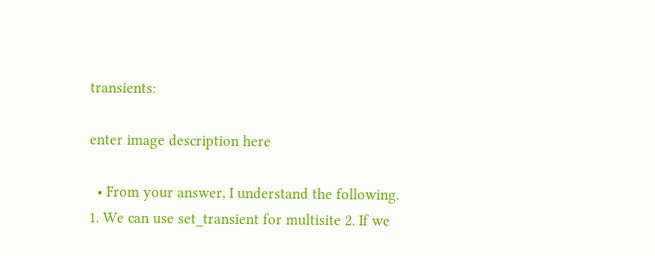transients:

enter image description here

  • From your answer, I understand the following. 1. We can use set_transient for multisite 2. If we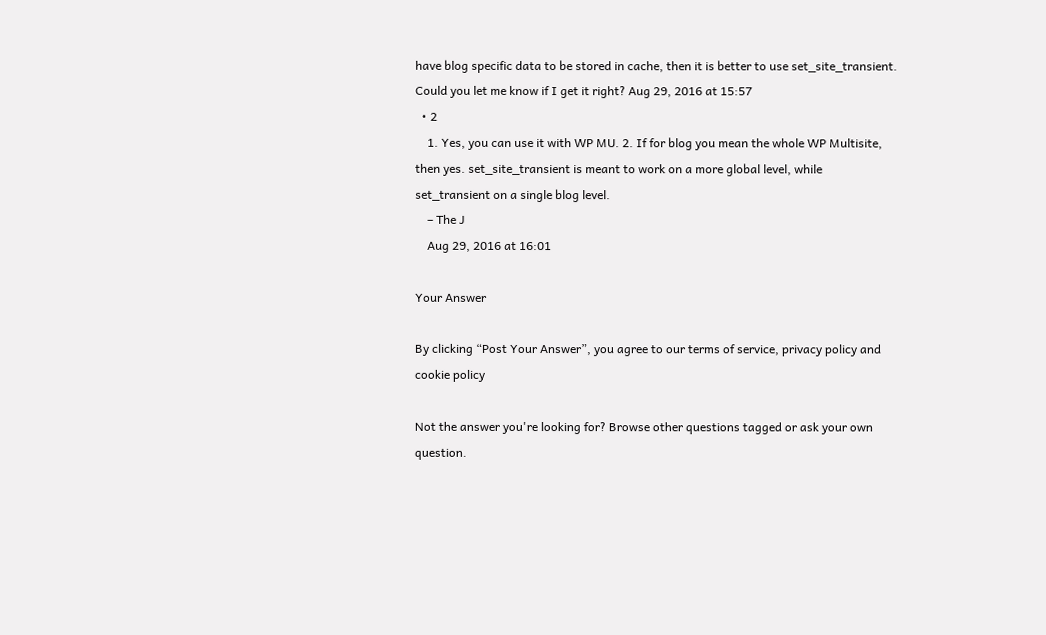have blog specific data to be stored in cache, then it is better to use set_site_transient. Could you let me know if I get it right? Aug 29, 2016 at 15:57
  • 2
    1. Yes, you can use it with WP MU. 2. If for blog you mean the whole WP Multisite, then yes. set_site_transient is meant to work on a more global level, while set_transient on a single blog level.
    – The J
    Aug 29, 2016 at 16:01

Your Answer

By clicking “Post Your Answer”, you agree to our terms of service, privacy policy and cookie policy

Not the answer you're looking for? Browse other questions tagged or ask your own question.